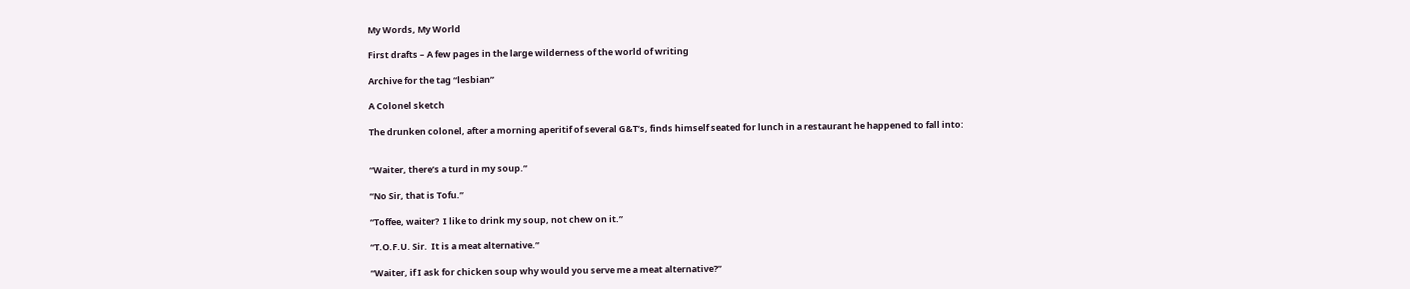My Words, My World

First drafts – A few pages in the large wilderness of the world of writing

Archive for the tag “lesbian”

A Colonel sketch

The drunken colonel, after a morning aperitif of several G&T’s, finds himself seated for lunch in a restaurant he happened to fall into:


“Waiter, there’s a turd in my soup.”

“No Sir, that is Tofu.”

“Toffee, waiter?  I like to drink my soup, not chew on it.”

“T.O.F.U. Sir.  It is a meat alternative.”

“Waiter, if I ask for chicken soup why would you serve me a meat alternative?”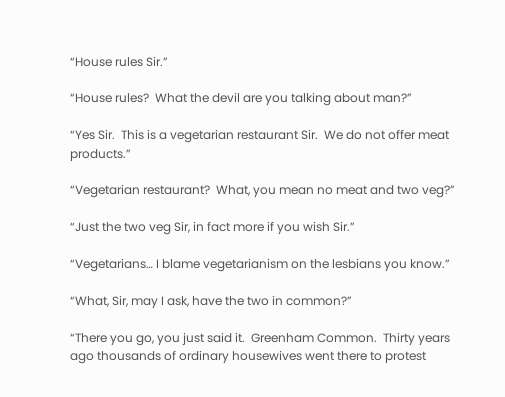“House rules Sir.”

“House rules?  What the devil are you talking about man?”

“Yes Sir.  This is a vegetarian restaurant Sir.  We do not offer meat products.”

“Vegetarian restaurant?  What, you mean no meat and two veg?”

“Just the two veg Sir, in fact more if you wish Sir.”

“Vegetarians… I blame vegetarianism on the lesbians you know.”

“What, Sir, may I ask, have the two in common?”

“There you go, you just said it.  Greenham Common.  Thirty years ago thousands of ordinary housewives went there to protest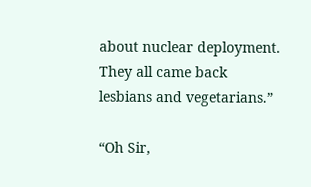about nuclear deployment.  They all came back lesbians and vegetarians.”

“Oh Sir,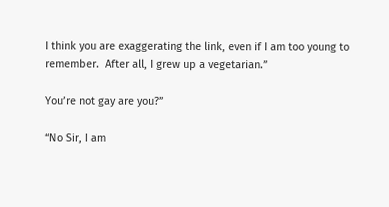I think you are exaggerating the link, even if I am too young to remember.  After all, I grew up a vegetarian.”

You’re not gay are you?”

“No Sir, I am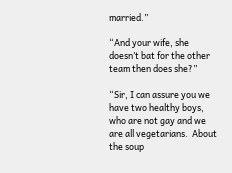married.”

“And your wife, she doesn’t bat for the other team then does she?”

“Sir, I can assure you we have two healthy boys, who are not gay and we are all vegetarians.  About the soup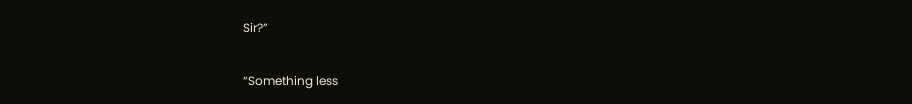Sir?”

“Something less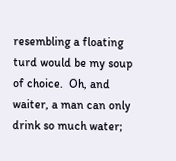resembling a floating turd would be my soup of choice.  Oh, and waiter, a man can only drink so much water;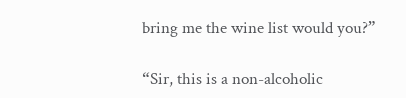bring me the wine list would you?”

“Sir, this is a non-alcoholic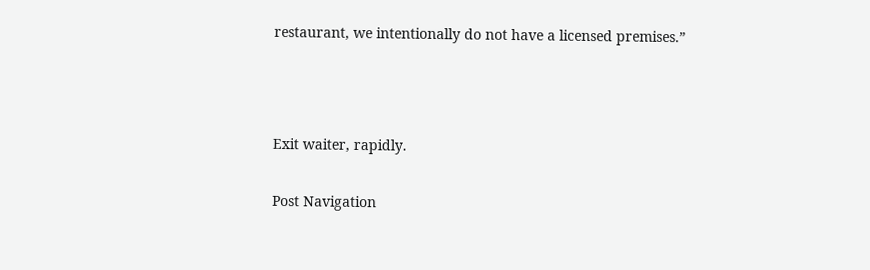restaurant, we intentionally do not have a licensed premises.”



Exit waiter, rapidly.

Post Navigation